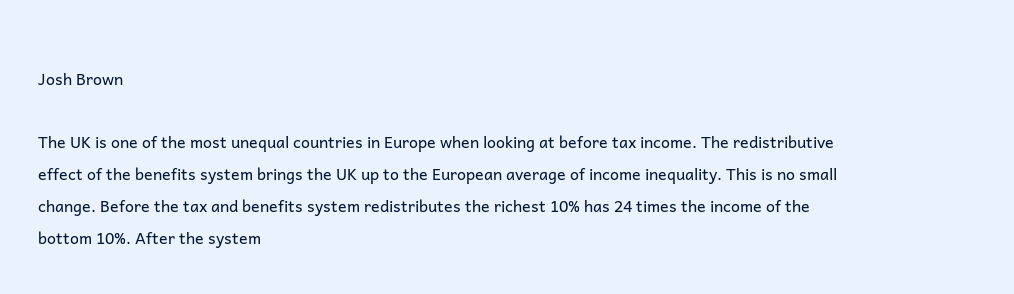Josh Brown

The UK is one of the most unequal countries in Europe when looking at before tax income. The redistributive effect of the benefits system brings the UK up to the European average of income inequality. This is no small change. Before the tax and benefits system redistributes the richest 10% has 24 times the income of the bottom 10%. After the system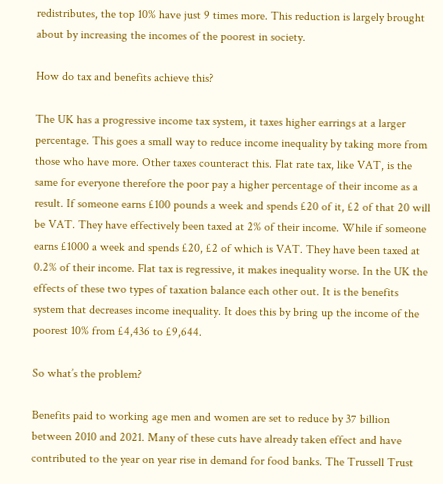redistributes, the top 10% have just 9 times more. This reduction is largely brought about by increasing the incomes of the poorest in society.

How do tax and benefits achieve this?

The UK has a progressive income tax system, it taxes higher earrings at a larger percentage. This goes a small way to reduce income inequality by taking more from those who have more. Other taxes counteract this. Flat rate tax, like VAT, is the same for everyone therefore the poor pay a higher percentage of their income as a result. If someone earns £100 pounds a week and spends £20 of it, £2 of that 20 will be VAT. They have effectively been taxed at 2% of their income. While if someone earns £1000 a week and spends £20, £2 of which is VAT. They have been taxed at 0.2% of their income. Flat tax is regressive, it makes inequality worse. In the UK the effects of these two types of taxation balance each other out. It is the benefits system that decreases income inequality. It does this by bring up the income of the poorest 10% from £4,436 to £9,644.

So what’s the problem?

Benefits paid to working age men and women are set to reduce by 37 billion between 2010 and 2021. Many of these cuts have already taken effect and have contributed to the year on year rise in demand for food banks. The Trussell Trust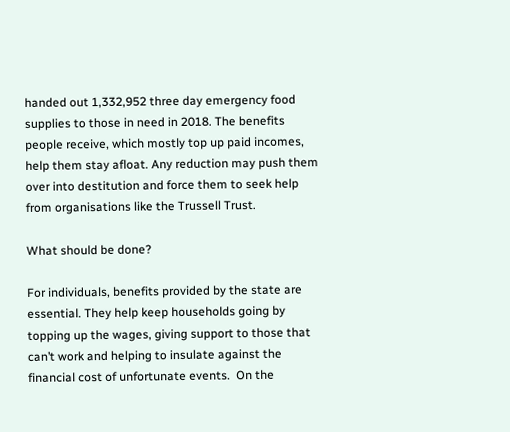handed out 1,332,952 three day emergency food supplies to those in need in 2018. The benefits people receive, which mostly top up paid incomes, help them stay afloat. Any reduction may push them over into destitution and force them to seek help from organisations like the Trussell Trust.

What should be done?

For individuals, benefits provided by the state are essential. They help keep households going by topping up the wages, giving support to those that can’t work and helping to insulate against the financial cost of unfortunate events.  On the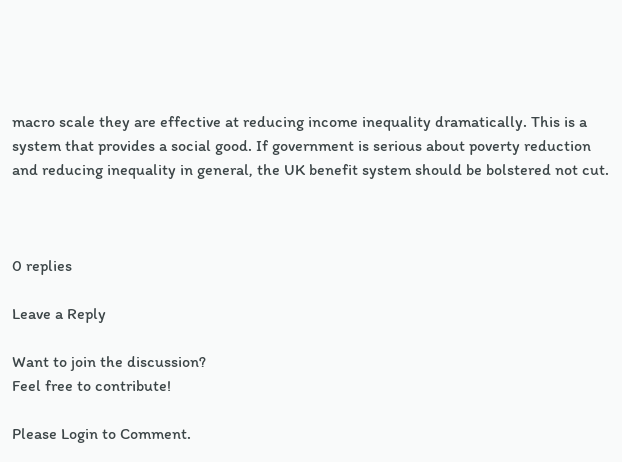macro scale they are effective at reducing income inequality dramatically. This is a system that provides a social good. If government is serious about poverty reduction and reducing inequality in general, the UK benefit system should be bolstered not cut.



0 replies

Leave a Reply

Want to join the discussion?
Feel free to contribute!

Please Login to Comment.